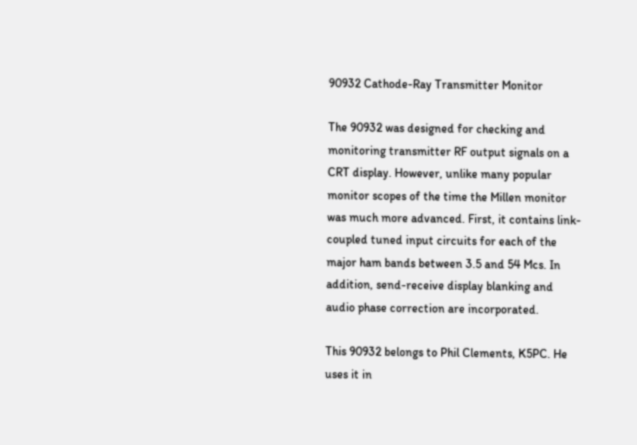90932 Cathode-Ray Transmitter Monitor

The 90932 was designed for checking and monitoring transmitter RF output signals on a CRT display. However, unlike many popular monitor scopes of the time the Millen monitor was much more advanced. First, it contains link-coupled tuned input circuits for each of the major ham bands between 3.5 and 54 Mcs. In addition, send-receive display blanking and audio phase correction are incorporated.

This 90932 belongs to Phil Clements, K5PC. He uses it in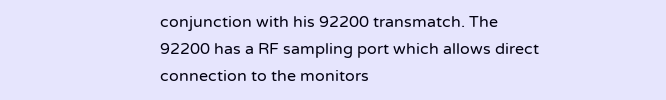conjunction with his 92200 transmatch. The 92200 has a RF sampling port which allows direct connection to the monitors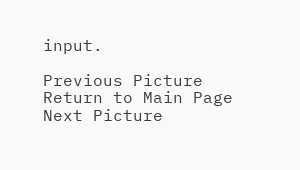input.

Previous Picture
Return to Main Page
Next Picture